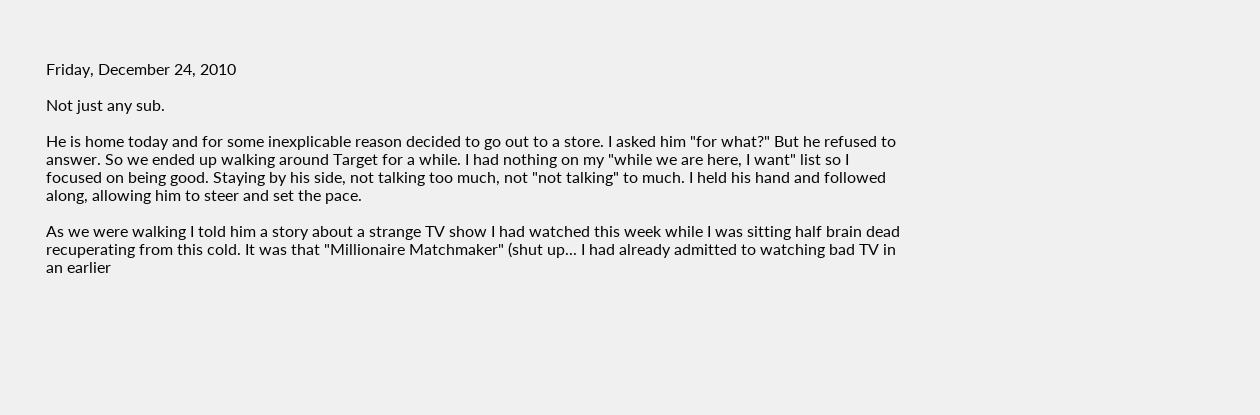Friday, December 24, 2010

Not just any sub.

He is home today and for some inexplicable reason decided to go out to a store. I asked him "for what?" But he refused to answer. So we ended up walking around Target for a while. I had nothing on my "while we are here, I want" list so I focused on being good. Staying by his side, not talking too much, not "not talking" to much. I held his hand and followed along, allowing him to steer and set the pace.

As we were walking I told him a story about a strange TV show I had watched this week while I was sitting half brain dead recuperating from this cold. It was that "Millionaire Matchmaker" (shut up... I had already admitted to watching bad TV in an earlier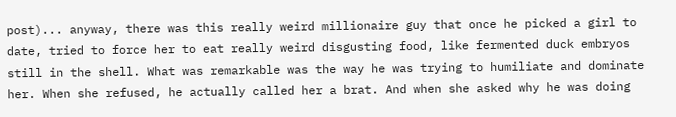post)... anyway, there was this really weird millionaire guy that once he picked a girl to date, tried to force her to eat really weird disgusting food, like fermented duck embryos still in the shell. What was remarkable was the way he was trying to humiliate and dominate her. When she refused, he actually called her a brat. And when she asked why he was doing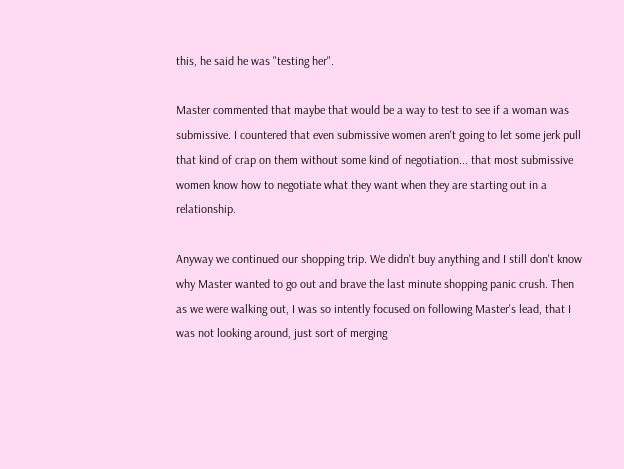this, he said he was "testing her".

Master commented that maybe that would be a way to test to see if a woman was submissive. I countered that even submissive women aren't going to let some jerk pull that kind of crap on them without some kind of negotiation... that most submissive women know how to negotiate what they want when they are starting out in a relationship.

Anyway we continued our shopping trip. We didn't buy anything and I still don't know why Master wanted to go out and brave the last minute shopping panic crush. Then as we were walking out, I was so intently focused on following Master's lead, that I was not looking around, just sort of merging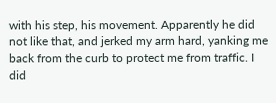with his step, his movement. Apparently he did not like that, and jerked my arm hard, yanking me back from the curb to protect me from traffic. I did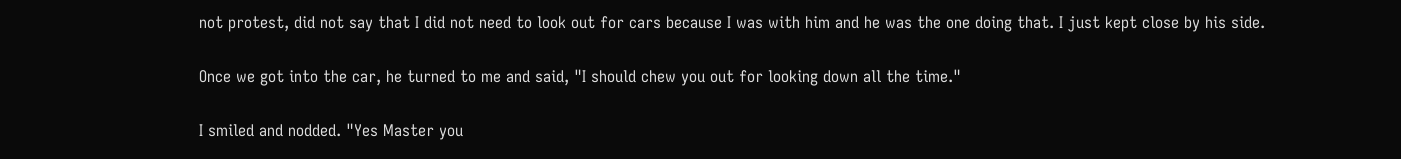not protest, did not say that I did not need to look out for cars because I was with him and he was the one doing that. I just kept close by his side.

Once we got into the car, he turned to me and said, "I should chew you out for looking down all the time."

I smiled and nodded. "Yes Master you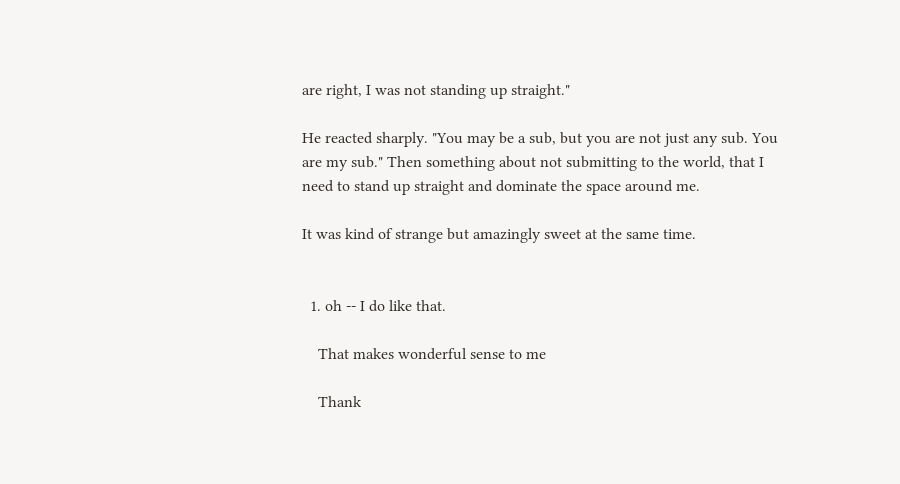are right, I was not standing up straight."

He reacted sharply. "You may be a sub, but you are not just any sub. You are my sub." Then something about not submitting to the world, that I need to stand up straight and dominate the space around me.

It was kind of strange but amazingly sweet at the same time.


  1. oh -- I do like that.

    That makes wonderful sense to me

    Thank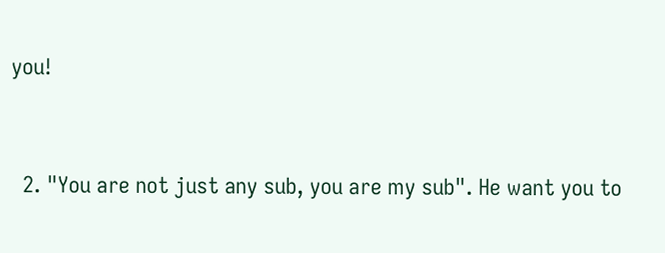you!


  2. "You are not just any sub, you are my sub". He want you to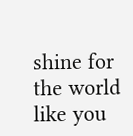shine for the world like you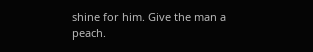shine for him. Give the man a peach.